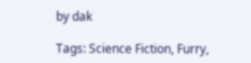by dak

Tags: Science Fiction, Furry,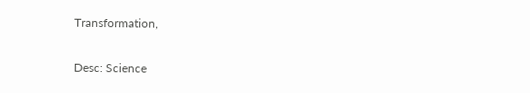Transformation,

Desc: Science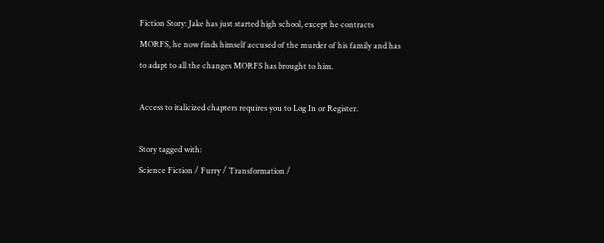Fiction Story: Jake has just started high school, except he contracts MORFS, he now finds himself accused of the murder of his family and has to adapt to all the changes MORFS has brought to him.

Access to italicized chapters requires you to Log In or Register.

Story tagged with:
Science Fiction / Furry / Transformation /